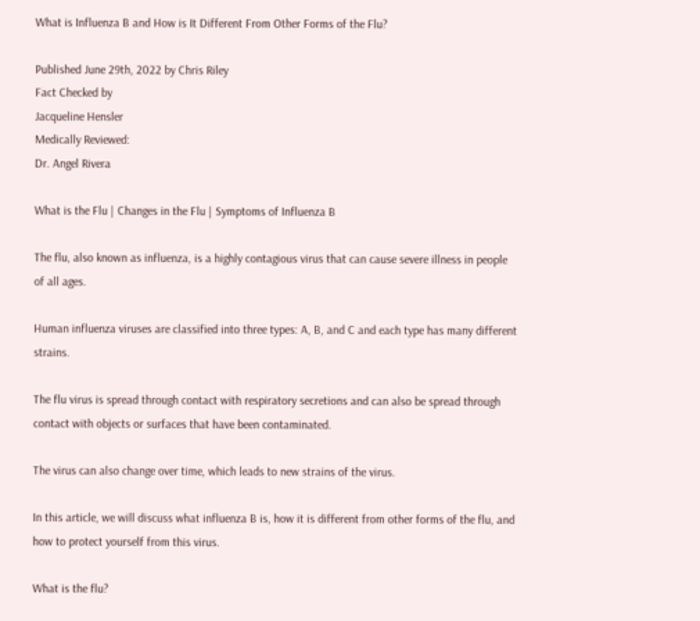What is Influenza B and How is It Different From Other Forms of the Flu?

Published June 29th, 2022 by Chris Riley
Fact Checked by
Jacqueline Hensler
Medically Reviewed:
Dr. Angel Rivera

What is the Flu | Changes in the Flu | Symptoms of Influenza B

The flu, also known as influenza, is a highly contagious virus that can cause severe illness in people of all ages.

Human influenza viruses are classified into three types: A, B, and C and each type has many different strains.

The flu virus is spread through contact with respiratory secretions and can also be spread through contact with objects or surfaces that have been contaminated.

The virus can also change over time, which leads to new strains of the virus.

In this article, we will discuss what influenza B is, how it is different from other forms of the flu, and how to protect yourself from this virus.

What is the flu?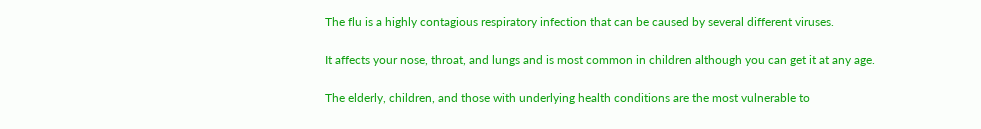The flu is a highly contagious respiratory infection that can be caused by several different viruses.

It affects your nose, throat, and lungs and is most common in children although you can get it at any age.

The elderly, children, and those with underlying health conditions are the most vulnerable to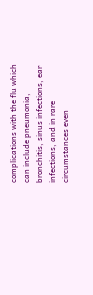complications with the flu which can include pneumonia, bronchitis, sinus infections, ear infections, and in rare circumstances even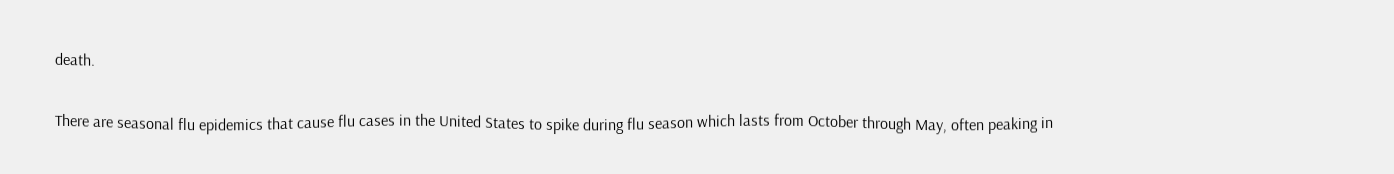death.

There are seasonal flu epidemics that cause flu cases in the United States to spike during flu season which lasts from October through May, often peaking in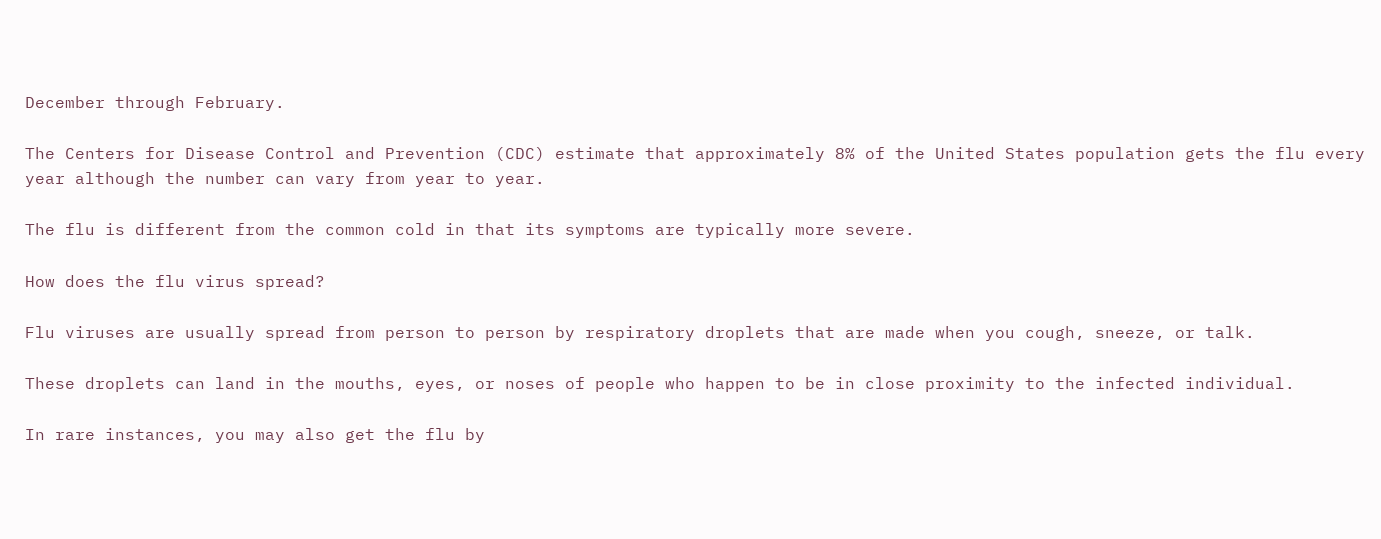December through February.

The Centers for Disease Control and Prevention (CDC) estimate that approximately 8% of the United States population gets the flu every year although the number can vary from year to year.

The flu is different from the common cold in that its symptoms are typically more severe.

How does the flu virus spread?

Flu viruses are usually spread from person to person by respiratory droplets that are made when you cough, sneeze, or talk.

These droplets can land in the mouths, eyes, or noses of people who happen to be in close proximity to the infected individual.

In rare instances, you may also get the flu by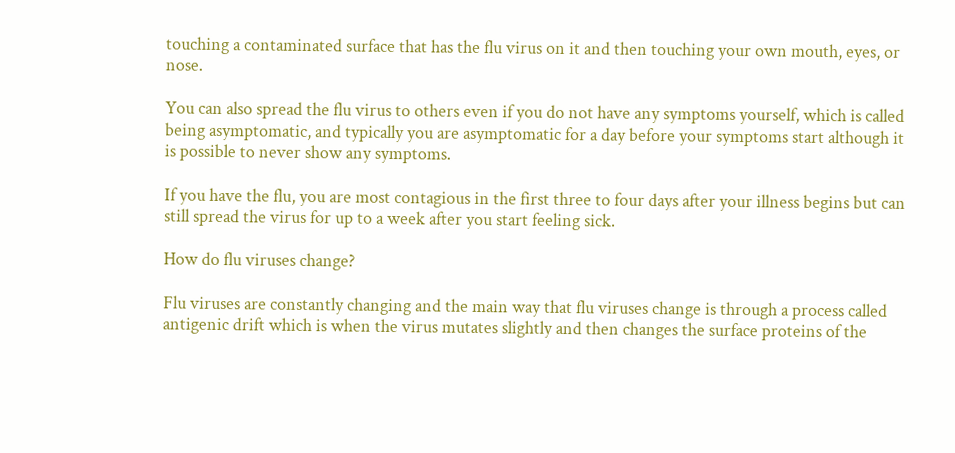touching a contaminated surface that has the flu virus on it and then touching your own mouth, eyes, or nose.

You can also spread the flu virus to others even if you do not have any symptoms yourself, which is called being asymptomatic, and typically you are asymptomatic for a day before your symptoms start although it is possible to never show any symptoms.

If you have the flu, you are most contagious in the first three to four days after your illness begins but can still spread the virus for up to a week after you start feeling sick.

How do flu viruses change?

Flu viruses are constantly changing and the main way that flu viruses change is through a process called antigenic drift which is when the virus mutates slightly and then changes the surface proteins of the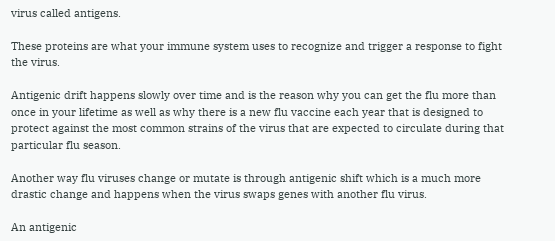virus called antigens.

These proteins are what your immune system uses to recognize and trigger a response to fight the virus.

Antigenic drift happens slowly over time and is the reason why you can get the flu more than once in your lifetime as well as why there is a new flu vaccine each year that is designed to protect against the most common strains of the virus that are expected to circulate during that particular flu season.

Another way flu viruses change or mutate is through antigenic shift which is a much more drastic change and happens when the virus swaps genes with another flu virus.

An antigenic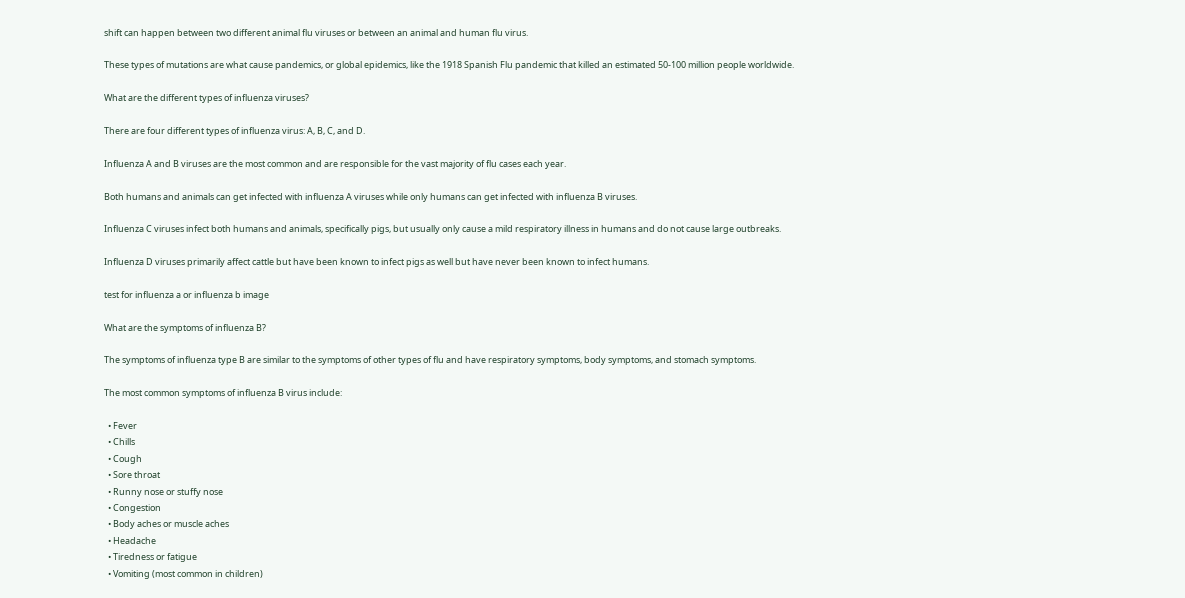shift can happen between two different animal flu viruses or between an animal and human flu virus.

These types of mutations are what cause pandemics, or global epidemics, like the 1918 Spanish Flu pandemic that killed an estimated 50-100 million people worldwide.

What are the different types of influenza viruses?

There are four different types of influenza virus: A, B, C, and D.

Influenza A and B viruses are the most common and are responsible for the vast majority of flu cases each year.

Both humans and animals can get infected with influenza A viruses while only humans can get infected with influenza B viruses.

Influenza C viruses infect both humans and animals, specifically pigs, but usually only cause a mild respiratory illness in humans and do not cause large outbreaks.

Influenza D viruses primarily affect cattle but have been known to infect pigs as well but have never been known to infect humans.

test for influenza a or influenza b image

What are the symptoms of influenza B?

The symptoms of influenza type B are similar to the symptoms of other types of flu and have respiratory symptoms, body symptoms, and stomach symptoms.

The most common symptoms of influenza B virus include:

  • Fever
  • Chills
  • Cough
  • Sore throat
  • Runny nose or stuffy nose
  • Congestion
  • Body aches or muscle aches
  • Headache
  • Tiredness or fatigue
  • Vomiting (most common in children)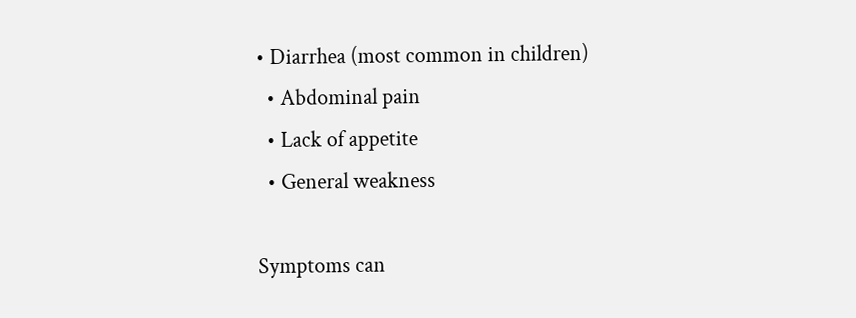• Diarrhea (most common in children)
  • Abdominal pain
  • Lack of appetite
  • General weakness

Symptoms can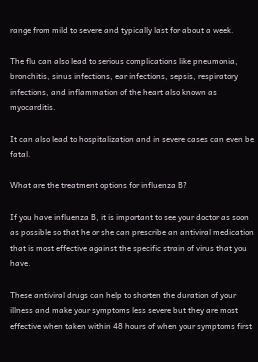range from mild to severe and typically last for about a week.

The flu can also lead to serious complications like pneumonia, bronchitis, sinus infections, ear infections, sepsis, respiratory infections, and inflammation of the heart also known as myocarditis.

It can also lead to hospitalization and in severe cases can even be fatal.

What are the treatment options for influenza B?

If you have influenza B, it is important to see your doctor as soon as possible so that he or she can prescribe an antiviral medication that is most effective against the specific strain of virus that you have.

These antiviral drugs can help to shorten the duration of your illness and make your symptoms less severe but they are most effective when taken within 48 hours of when your symptoms first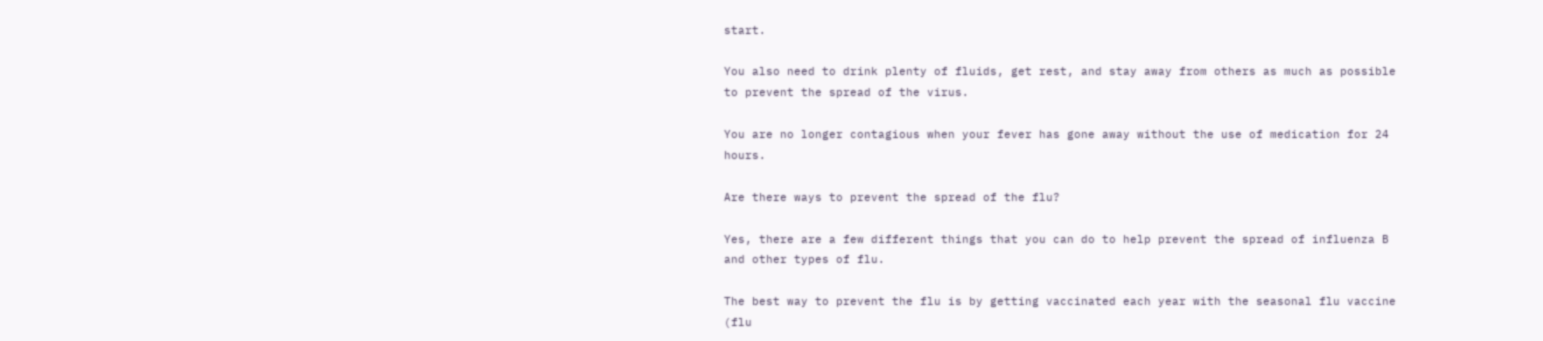start.

You also need to drink plenty of fluids, get rest, and stay away from others as much as possible to prevent the spread of the virus.

You are no longer contagious when your fever has gone away without the use of medication for 24 hours.

Are there ways to prevent the spread of the flu?

Yes, there are a few different things that you can do to help prevent the spread of influenza B and other types of flu.

The best way to prevent the flu is by getting vaccinated each year with the seasonal flu vaccine (flu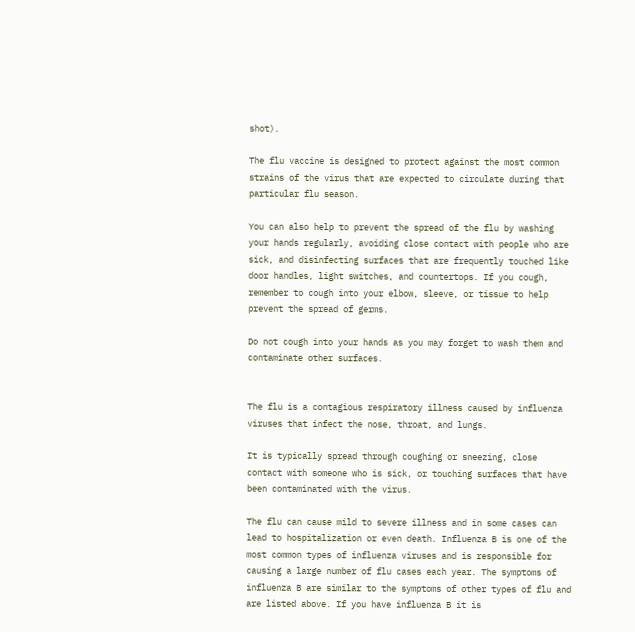shot).

The flu vaccine is designed to protect against the most common strains of the virus that are expected to circulate during that particular flu season.

You can also help to prevent the spread of the flu by washing your hands regularly, avoiding close contact with people who are sick, and disinfecting surfaces that are frequently touched like door handles, light switches, and countertops. If you cough, remember to cough into your elbow, sleeve, or tissue to help prevent the spread of germs.

Do not cough into your hands as you may forget to wash them and contaminate other surfaces.


The flu is a contagious respiratory illness caused by influenza viruses that infect the nose, throat, and lungs.

It is typically spread through coughing or sneezing, close contact with someone who is sick, or touching surfaces that have been contaminated with the virus.

The flu can cause mild to severe illness and in some cases can lead to hospitalization or even death. Influenza B is one of the most common types of influenza viruses and is responsible for causing a large number of flu cases each year. The symptoms of influenza B are similar to the symptoms of other types of flu and are listed above. If you have influenza B it is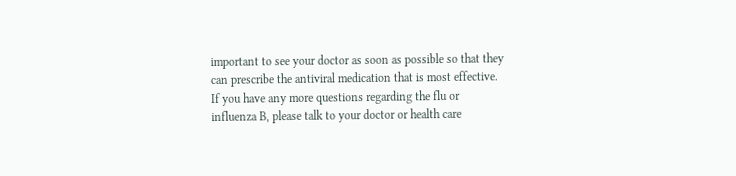important to see your doctor as soon as possible so that they can prescribe the antiviral medication that is most effective. If you have any more questions regarding the flu or influenza B, please talk to your doctor or health care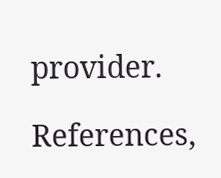provider.

References,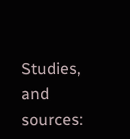Studies, and sources: